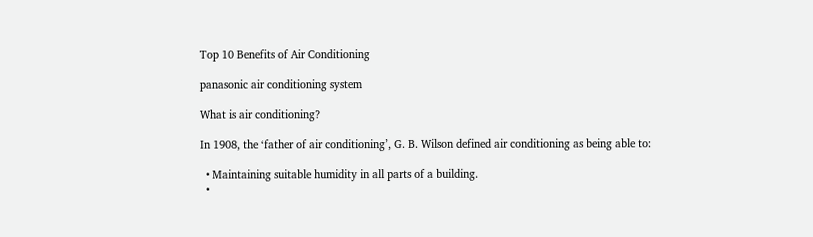Top 10 Benefits of Air Conditioning

panasonic air conditioning system

What is air conditioning?

In 1908, the ‘father of air conditioning’, G. B. Wilson defined air conditioning as being able to:

  • Maintaining suitable humidity in all parts of a building.
  •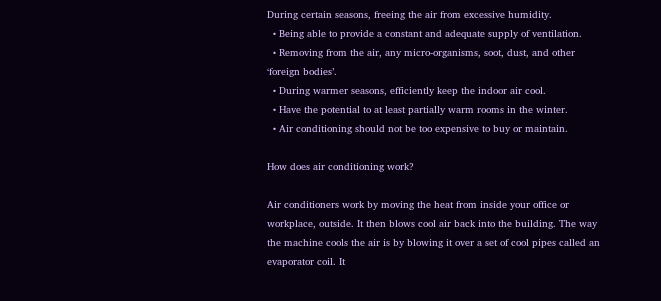During certain seasons, freeing the air from excessive humidity.
  • Being able to provide a constant and adequate supply of ventilation.
  • Removing from the air, any micro-organisms, soot, dust, and other ‘foreign bodies’.
  • During warmer seasons, efficiently keep the indoor air cool.
  • Have the potential to at least partially warm rooms in the winter.
  • Air conditioning should not be too expensive to buy or maintain.

How does air conditioning work?

Air conditioners work by moving the heat from inside your office or workplace, outside. It then blows cool air back into the building. The way the machine cools the air is by blowing it over a set of cool pipes called an evaporator coil. It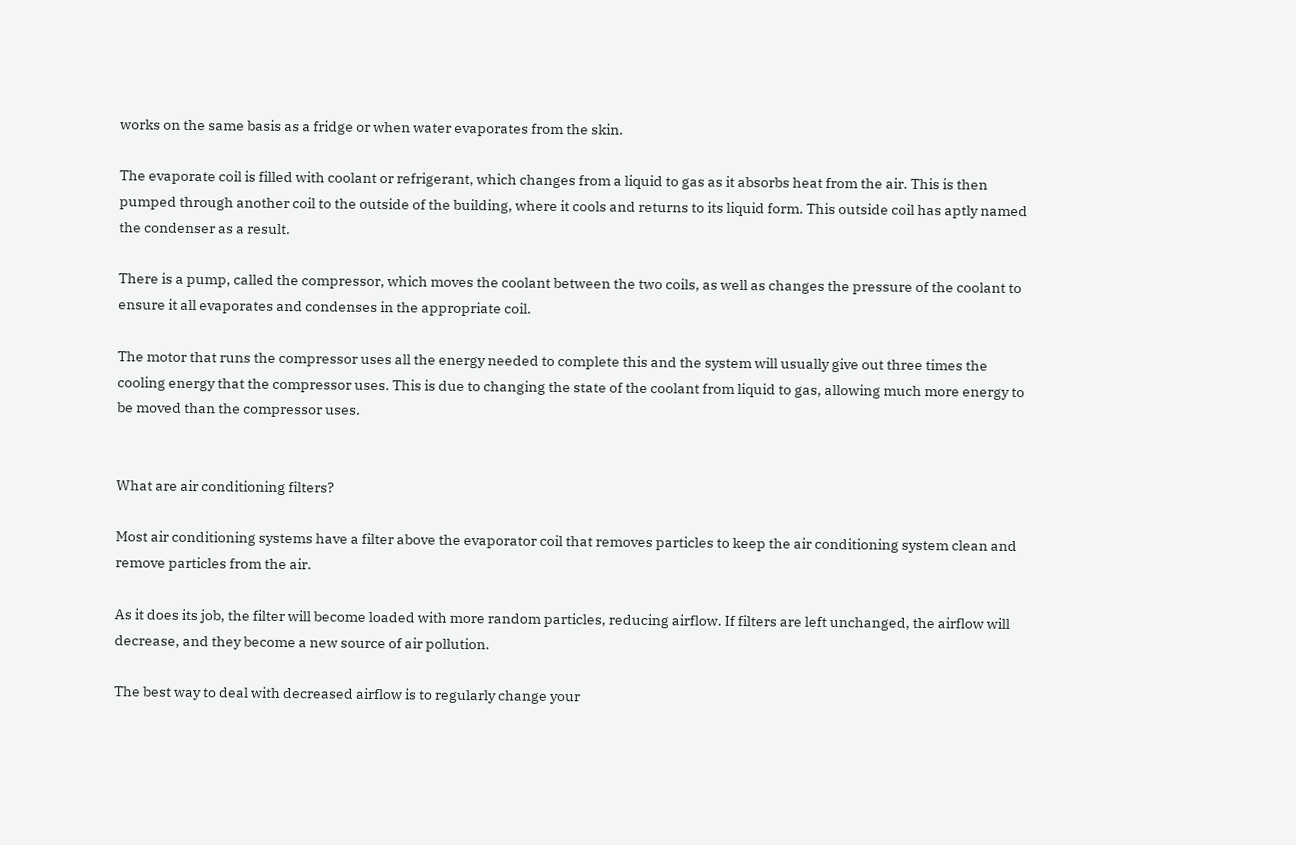works on the same basis as a fridge or when water evaporates from the skin.

The evaporate coil is filled with coolant or refrigerant, which changes from a liquid to gas as it absorbs heat from the air. This is then pumped through another coil to the outside of the building, where it cools and returns to its liquid form. This outside coil has aptly named the condenser as a result.

There is a pump, called the compressor, which moves the coolant between the two coils, as well as changes the pressure of the coolant to ensure it all evaporates and condenses in the appropriate coil.

The motor that runs the compressor uses all the energy needed to complete this and the system will usually give out three times the cooling energy that the compressor uses. This is due to changing the state of the coolant from liquid to gas, allowing much more energy to be moved than the compressor uses.


What are air conditioning filters?

Most air conditioning systems have a filter above the evaporator coil that removes particles to keep the air conditioning system clean and remove particles from the air.

As it does its job, the filter will become loaded with more random particles, reducing airflow. If filters are left unchanged, the airflow will decrease, and they become a new source of air pollution.

The best way to deal with decreased airflow is to regularly change your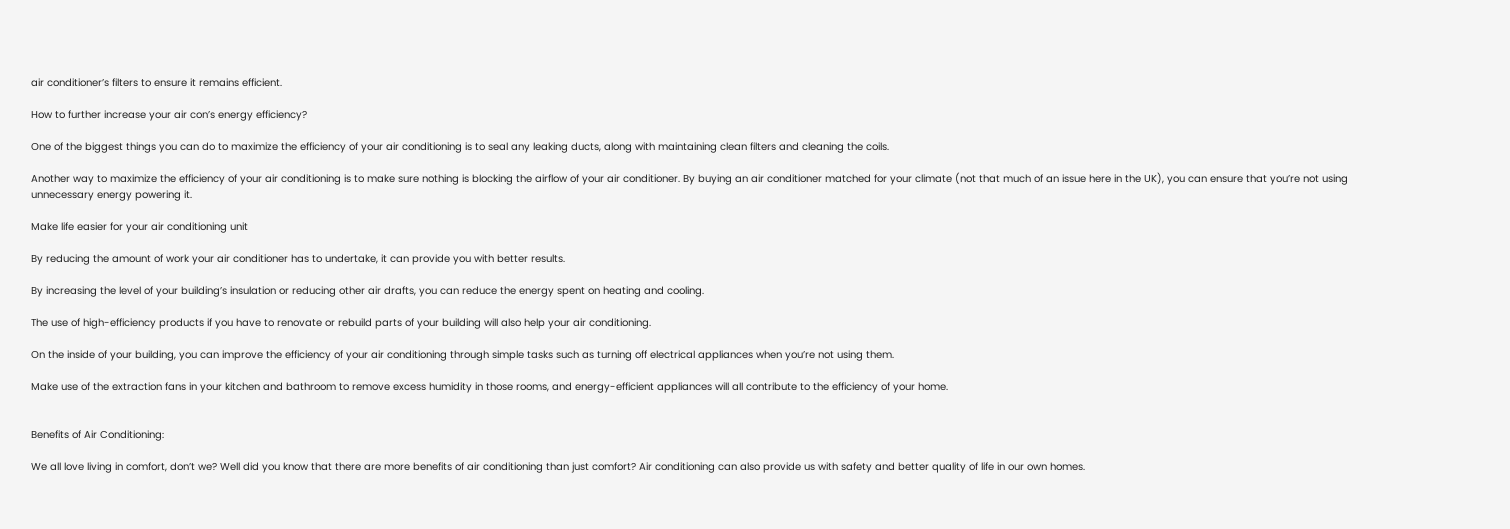air conditioner’s filters to ensure it remains efficient.

How to further increase your air con’s energy efficiency?

One of the biggest things you can do to maximize the efficiency of your air conditioning is to seal any leaking ducts, along with maintaining clean filters and cleaning the coils.

Another way to maximize the efficiency of your air conditioning is to make sure nothing is blocking the airflow of your air conditioner. By buying an air conditioner matched for your climate (not that much of an issue here in the UK), you can ensure that you’re not using unnecessary energy powering it.

Make life easier for your air conditioning unit

By reducing the amount of work your air conditioner has to undertake, it can provide you with better results.

By increasing the level of your building’s insulation or reducing other air drafts, you can reduce the energy spent on heating and cooling.

The use of high-efficiency products if you have to renovate or rebuild parts of your building will also help your air conditioning.

On the inside of your building, you can improve the efficiency of your air conditioning through simple tasks such as turning off electrical appliances when you’re not using them.

Make use of the extraction fans in your kitchen and bathroom to remove excess humidity in those rooms, and energy-efficient appliances will all contribute to the efficiency of your home.


Benefits of Air Conditioning:

We all love living in comfort, don’t we? Well did you know that there are more benefits of air conditioning than just comfort? Air conditioning can also provide us with safety and better quality of life in our own homes.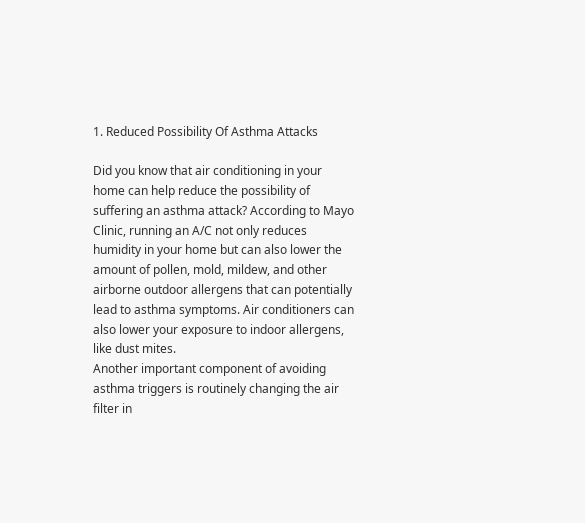1. Reduced Possibility Of Asthma Attacks

Did you know that air conditioning in your home can help reduce the possibility of suffering an asthma attack? According to Mayo Clinic, running an A/C not only reduces humidity in your home but can also lower the amount of pollen, mold, mildew, and other airborne outdoor allergens that can potentially lead to asthma symptoms. Air conditioners can also lower your exposure to indoor allergens, like dust mites.
Another important component of avoiding asthma triggers is routinely changing the air filter in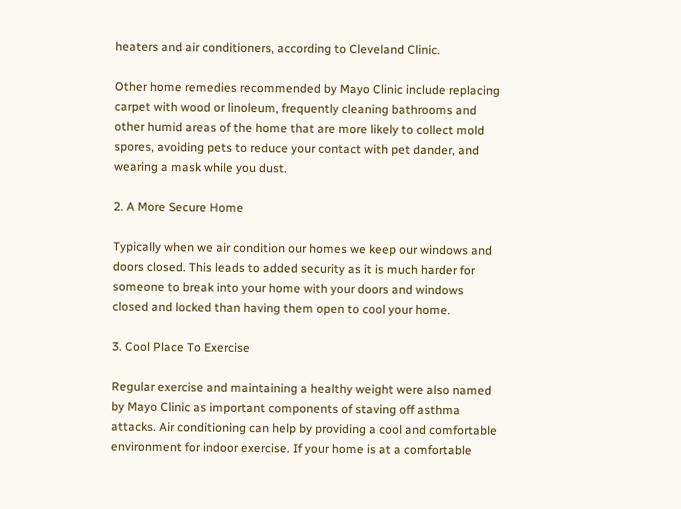heaters and air conditioners, according to Cleveland Clinic.

Other home remedies recommended by Mayo Clinic include replacing carpet with wood or linoleum, frequently cleaning bathrooms and other humid areas of the home that are more likely to collect mold spores, avoiding pets to reduce your contact with pet dander, and wearing a mask while you dust.

2. A More Secure Home

Typically when we air condition our homes we keep our windows and doors closed. This leads to added security as it is much harder for someone to break into your home with your doors and windows closed and locked than having them open to cool your home.

3. Cool Place To Exercise

Regular exercise and maintaining a healthy weight were also named by Mayo Clinic as important components of staving off asthma attacks. Air conditioning can help by providing a cool and comfortable environment for indoor exercise. If your home is at a comfortable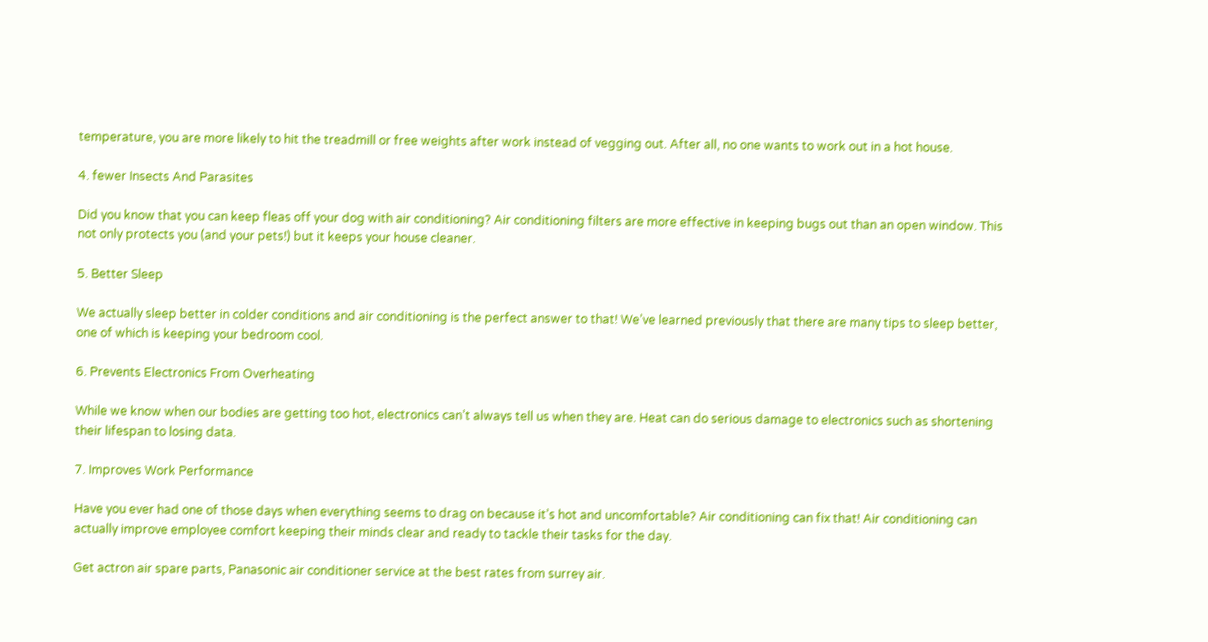temperature, you are more likely to hit the treadmill or free weights after work instead of vegging out. After all, no one wants to work out in a hot house.

4. fewer Insects And Parasites

Did you know that you can keep fleas off your dog with air conditioning? Air conditioning filters are more effective in keeping bugs out than an open window. This not only protects you (and your pets!) but it keeps your house cleaner.

5. Better Sleep

We actually sleep better in colder conditions and air conditioning is the perfect answer to that! We’ve learned previously that there are many tips to sleep better, one of which is keeping your bedroom cool.

6. Prevents Electronics From Overheating

While we know when our bodies are getting too hot, electronics can’t always tell us when they are. Heat can do serious damage to electronics such as shortening their lifespan to losing data.

7. Improves Work Performance

Have you ever had one of those days when everything seems to drag on because it’s hot and uncomfortable? Air conditioning can fix that! Air conditioning can actually improve employee comfort keeping their minds clear and ready to tackle their tasks for the day.

Get actron air spare parts, Panasonic air conditioner service at the best rates from surrey air.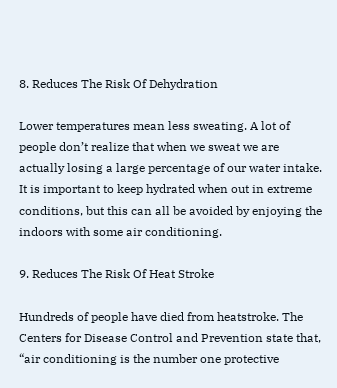8. Reduces The Risk Of Dehydration

Lower temperatures mean less sweating. A lot of people don’t realize that when we sweat we are actually losing a large percentage of our water intake. It is important to keep hydrated when out in extreme conditions, but this can all be avoided by enjoying the indoors with some air conditioning.

9. Reduces The Risk Of Heat Stroke

Hundreds of people have died from heatstroke. The Centers for Disease Control and Prevention state that, “air conditioning is the number one protective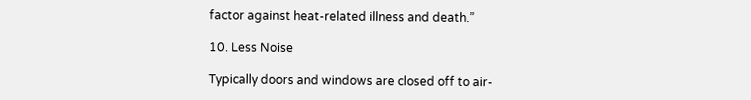factor against heat-related illness and death.”

10. Less Noise

Typically doors and windows are closed off to air-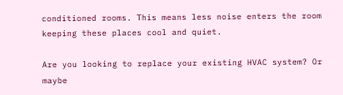conditioned rooms. This means less noise enters the room keeping these places cool and quiet.

Are you looking to replace your existing HVAC system? Or maybe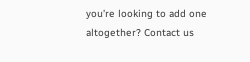you’re looking to add one altogether? Contact us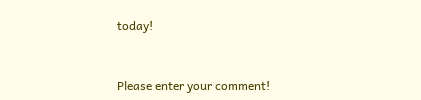today!


Please enter your comment!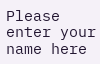Please enter your name here